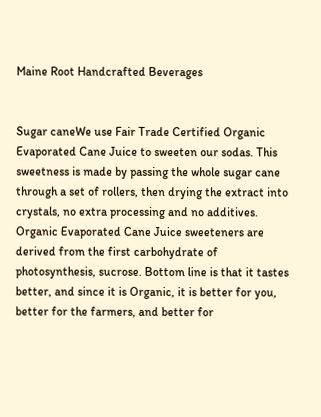Maine Root Handcrafted Beverages


Sugar caneWe use Fair Trade Certified Organic Evaporated Cane Juice to sweeten our sodas. This sweetness is made by passing the whole sugar cane through a set of rollers, then drying the extract into crystals, no extra processing and no additives. Organic Evaporated Cane Juice sweeteners are derived from the first carbohydrate of photosynthesis, sucrose. Bottom line is that it tastes better, and since it is Organic, it is better for you, better for the farmers, and better for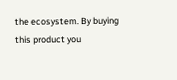the ecosystem. By buying this product you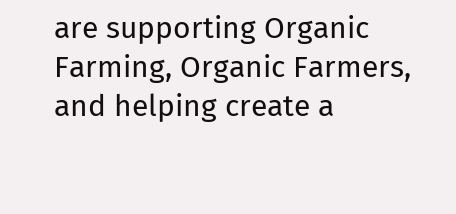are supporting Organic Farming, Organic Farmers, and helping create a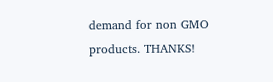demand for non GMO products. THANKS!